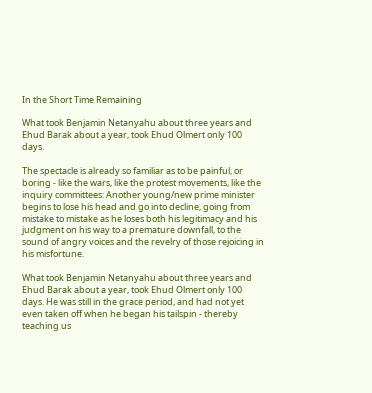In the Short Time Remaining

What took Benjamin Netanyahu about three years and Ehud Barak about a year, took Ehud Olmert only 100 days.

The spectacle is already so familiar as to be painful, or boring - like the wars, like the protest movements, like the inquiry committees: Another young/new prime minister begins to lose his head and go into decline, going from mistake to mistake as he loses both his legitimacy and his judgment on his way to a premature downfall, to the sound of angry voices and the revelry of those rejoicing in his misfortune.

What took Benjamin Netanyahu about three years and Ehud Barak about a year, took Ehud Olmert only 100 days. He was still in the grace period, and had not yet even taken off when he began his tailspin - thereby teaching us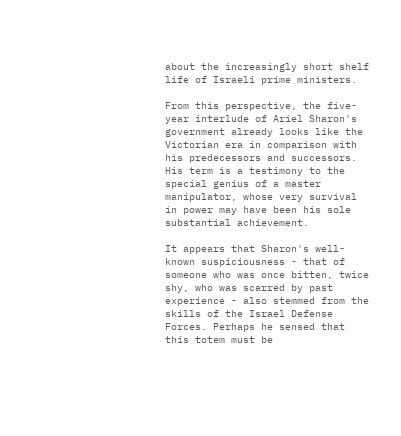about the increasingly short shelf life of Israeli prime ministers.

From this perspective, the five-year interlude of Ariel Sharon's government already looks like the Victorian era in comparison with his predecessors and successors. His term is a testimony to the special genius of a master manipulator, whose very survival in power may have been his sole substantial achievement.

It appears that Sharon's well-known suspiciousness - that of someone who was once bitten, twice shy, who was scarred by past experience - also stemmed from the skills of the Israel Defense Forces. Perhaps he sensed that this totem must be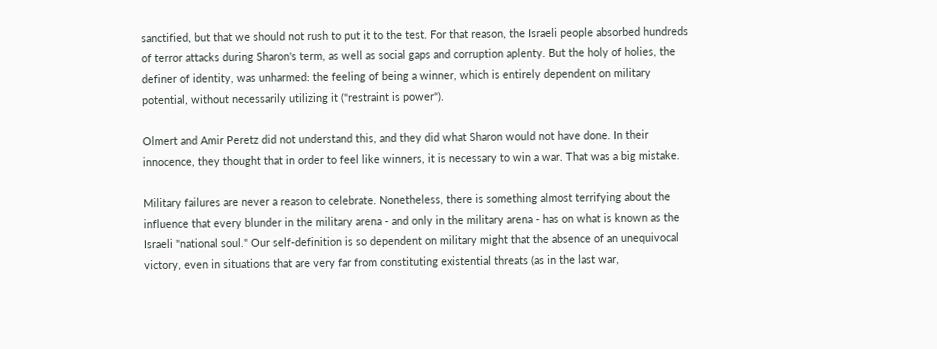sanctified, but that we should not rush to put it to the test. For that reason, the Israeli people absorbed hundreds of terror attacks during Sharon's term, as well as social gaps and corruption aplenty. But the holy of holies, the definer of identity, was unharmed: the feeling of being a winner, which is entirely dependent on military potential, without necessarily utilizing it ("restraint is power").

Olmert and Amir Peretz did not understand this, and they did what Sharon would not have done. In their innocence, they thought that in order to feel like winners, it is necessary to win a war. That was a big mistake.

Military failures are never a reason to celebrate. Nonetheless, there is something almost terrifying about the influence that every blunder in the military arena - and only in the military arena - has on what is known as the Israeli "national soul." Our self-definition is so dependent on military might that the absence of an unequivocal victory, even in situations that are very far from constituting existential threats (as in the last war,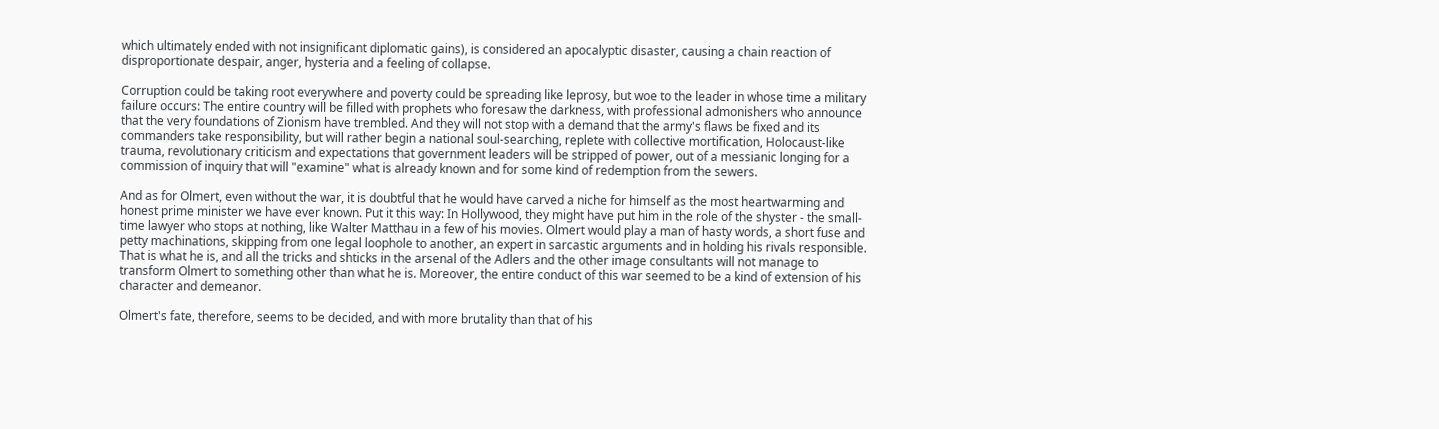which ultimately ended with not insignificant diplomatic gains), is considered an apocalyptic disaster, causing a chain reaction of disproportionate despair, anger, hysteria and a feeling of collapse.

Corruption could be taking root everywhere and poverty could be spreading like leprosy, but woe to the leader in whose time a military failure occurs: The entire country will be filled with prophets who foresaw the darkness, with professional admonishers who announce that the very foundations of Zionism have trembled. And they will not stop with a demand that the army's flaws be fixed and its commanders take responsibility, but will rather begin a national soul-searching, replete with collective mortification, Holocaust-like trauma, revolutionary criticism and expectations that government leaders will be stripped of power, out of a messianic longing for a commission of inquiry that will "examine" what is already known and for some kind of redemption from the sewers.

And as for Olmert, even without the war, it is doubtful that he would have carved a niche for himself as the most heartwarming and honest prime minister we have ever known. Put it this way: In Hollywood, they might have put him in the role of the shyster - the small-time lawyer who stops at nothing, like Walter Matthau in a few of his movies. Olmert would play a man of hasty words, a short fuse and petty machinations, skipping from one legal loophole to another, an expert in sarcastic arguments and in holding his rivals responsible. That is what he is, and all the tricks and shticks in the arsenal of the Adlers and the other image consultants will not manage to transform Olmert to something other than what he is. Moreover, the entire conduct of this war seemed to be a kind of extension of his character and demeanor.

Olmert's fate, therefore, seems to be decided, and with more brutality than that of his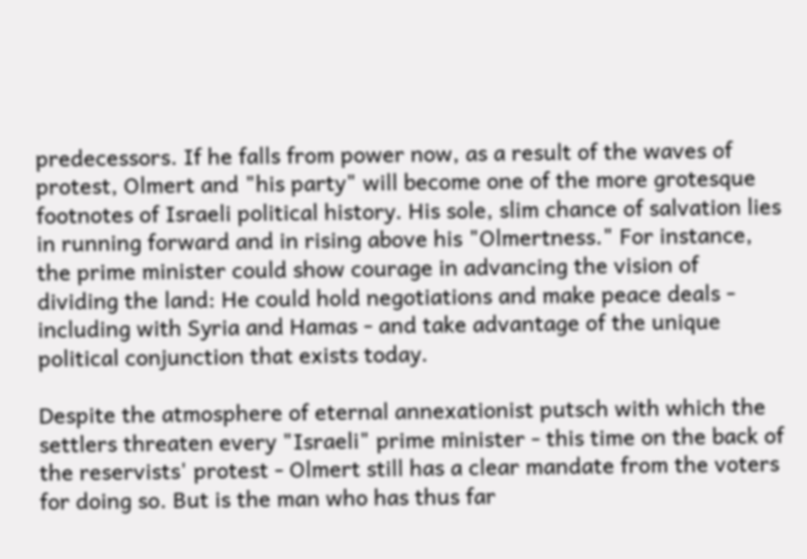predecessors. If he falls from power now, as a result of the waves of protest, Olmert and "his party" will become one of the more grotesque footnotes of Israeli political history. His sole, slim chance of salvation lies in running forward and in rising above his "Olmertness." For instance, the prime minister could show courage in advancing the vision of dividing the land: He could hold negotiations and make peace deals - including with Syria and Hamas - and take advantage of the unique political conjunction that exists today.

Despite the atmosphere of eternal annexationist putsch with which the settlers threaten every "Israeli" prime minister - this time on the back of the reservists' protest - Olmert still has a clear mandate from the voters for doing so. But is the man who has thus far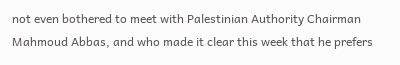not even bothered to meet with Palestinian Authority Chairman Mahmoud Abbas, and who made it clear this week that he prefers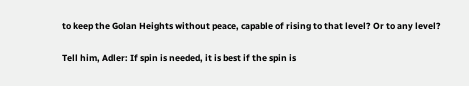to keep the Golan Heights without peace, capable of rising to that level? Or to any level?

Tell him, Adler: If spin is needed, it is best if the spin is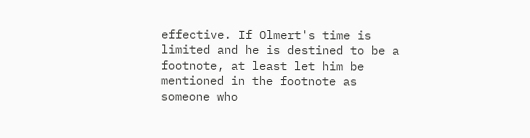effective. If Olmert's time is limited and he is destined to be a footnote, at least let him be mentioned in the footnote as someone who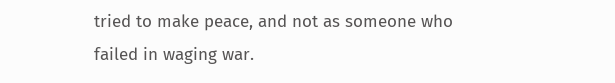tried to make peace, and not as someone who failed in waging war.